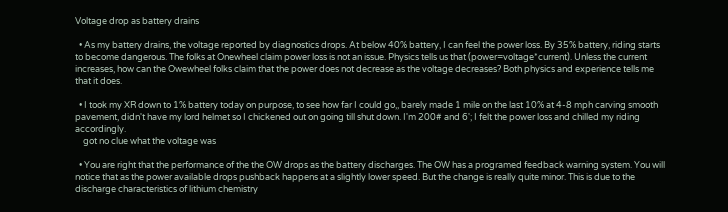Voltage drop as battery drains

  • As my battery drains, the voltage reported by diagnostics drops. At below 40% battery, I can feel the power loss. By 35% battery, riding starts to become dangerous. The folks at Onewheel claim power loss is not an issue. Physics tells us that (power=voltage*current). Unless the current increases, how can the Owewheel folks claim that the power does not decrease as the voltage decreases? Both physics and experience tells me that it does.

  • I took my XR down to 1% battery today on purpose, to see how far I could go,, barely made 1 mile on the last 10% at 4-8 mph carving smooth pavement, didn't have my lord helmet so I chickened out on going till shut down. I'm 200# and 6'; I felt the power loss and chilled my riding accordingly.
    got no clue what the voltage was

  • You are right that the performance of the the OW drops as the battery discharges. The OW has a programed feedback warning system. You will notice that as the power available drops pushback happens at a slightly lower speed. But the change is really quite minor. This is due to the discharge characteristics of lithium chemistry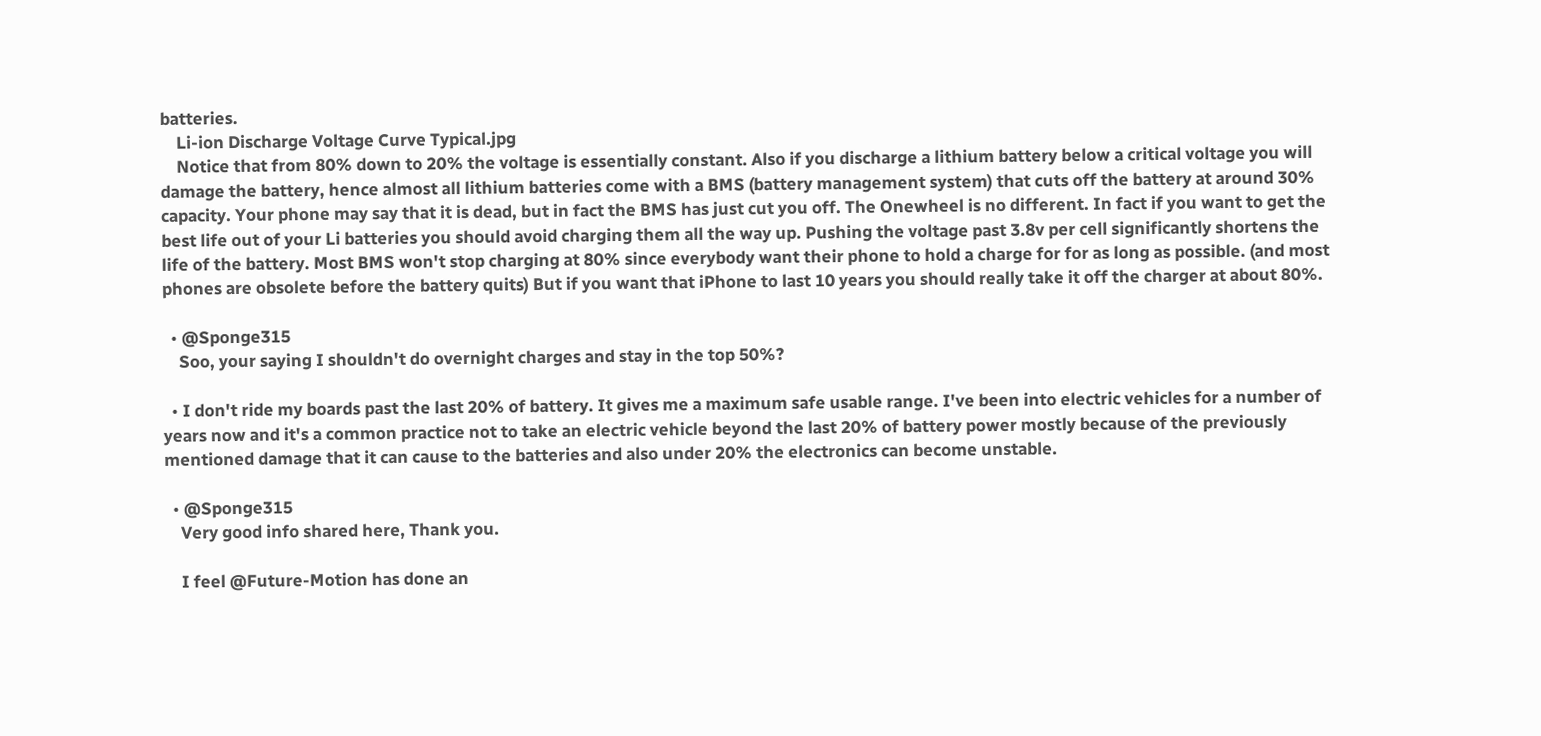batteries.
    Li-ion Discharge Voltage Curve Typical.jpg
    Notice that from 80% down to 20% the voltage is essentially constant. Also if you discharge a lithium battery below a critical voltage you will damage the battery, hence almost all lithium batteries come with a BMS (battery management system) that cuts off the battery at around 30% capacity. Your phone may say that it is dead, but in fact the BMS has just cut you off. The Onewheel is no different. In fact if you want to get the best life out of your Li batteries you should avoid charging them all the way up. Pushing the voltage past 3.8v per cell significantly shortens the life of the battery. Most BMS won't stop charging at 80% since everybody want their phone to hold a charge for for as long as possible. (and most phones are obsolete before the battery quits) But if you want that iPhone to last 10 years you should really take it off the charger at about 80%.

  • @Sponge315
    Soo, your saying I shouldn't do overnight charges and stay in the top 50%?

  • I don't ride my boards past the last 20% of battery. It gives me a maximum safe usable range. I've been into electric vehicles for a number of years now and it's a common practice not to take an electric vehicle beyond the last 20% of battery power mostly because of the previously mentioned damage that it can cause to the batteries and also under 20% the electronics can become unstable.

  • @Sponge315
    Very good info shared here, Thank you.

    I feel @Future-Motion has done an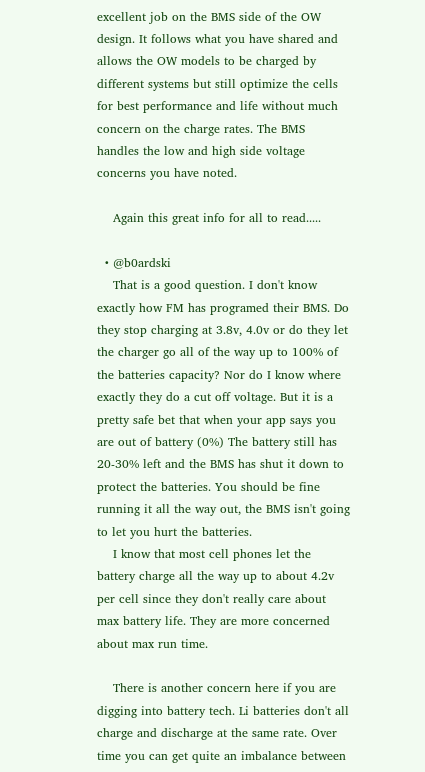excellent job on the BMS side of the OW design. It follows what you have shared and allows the OW models to be charged by different systems but still optimize the cells for best performance and life without much concern on the charge rates. The BMS handles the low and high side voltage concerns you have noted.

    Again this great info for all to read.....

  • @b0ardski
    That is a good question. I don't know exactly how FM has programed their BMS. Do they stop charging at 3.8v, 4.0v or do they let the charger go all of the way up to 100% of the batteries capacity? Nor do I know where exactly they do a cut off voltage. But it is a pretty safe bet that when your app says you are out of battery (0%) The battery still has 20-30% left and the BMS has shut it down to protect the batteries. You should be fine running it all the way out, the BMS isn't going to let you hurt the batteries.
    I know that most cell phones let the battery charge all the way up to about 4.2v per cell since they don't really care about max battery life. They are more concerned about max run time.

    There is another concern here if you are digging into battery tech. Li batteries don't all charge and discharge at the same rate. Over time you can get quite an imbalance between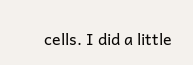cells. I did a little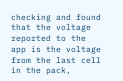checking and found that the voltage reported to the app is the voltage from the last cell in the pack,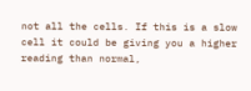not all the cells. If this is a slow cell it could be giving you a higher reading than normal,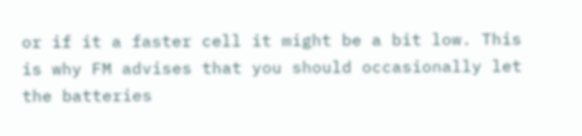or if it a faster cell it might be a bit low. This is why FM advises that you should occasionally let the batteries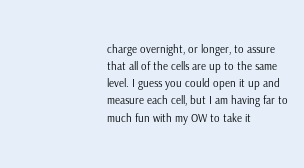charge overnight, or longer, to assure that all of the cells are up to the same level. I guess you could open it up and measure each cell, but I am having far to much fun with my OW to take it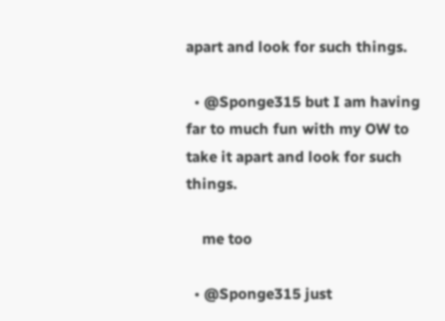apart and look for such things.

  • @Sponge315 but I am having far to much fun with my OW to take it apart and look for such things.

    me too

  • @Sponge315 just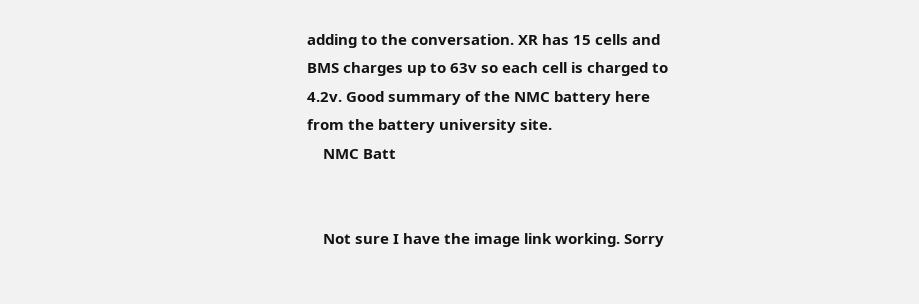adding to the conversation. XR has 15 cells and BMS charges up to 63v so each cell is charged to 4.2v. Good summary of the NMC battery here from the battery university site.
    NMC Batt


    Not sure I have the image link working. Sorry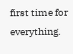first time for everything.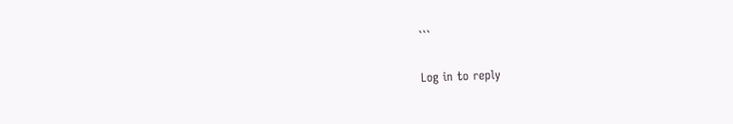```

Log in to reply